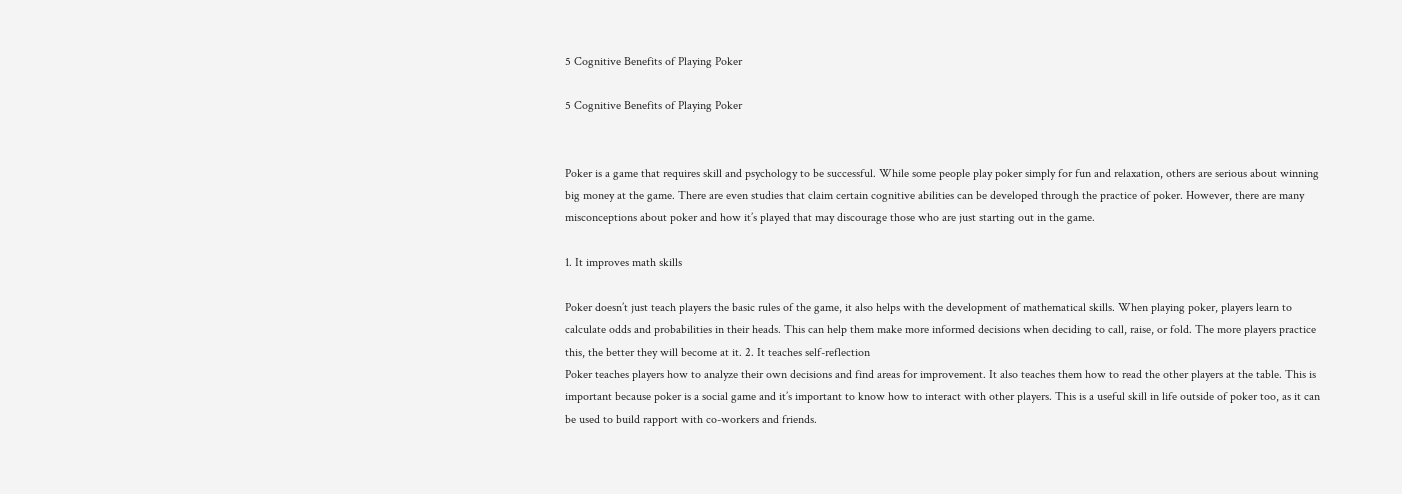5 Cognitive Benefits of Playing Poker

5 Cognitive Benefits of Playing Poker


Poker is a game that requires skill and psychology to be successful. While some people play poker simply for fun and relaxation, others are serious about winning big money at the game. There are even studies that claim certain cognitive abilities can be developed through the practice of poker. However, there are many misconceptions about poker and how it’s played that may discourage those who are just starting out in the game.

1. It improves math skills

Poker doesn’t just teach players the basic rules of the game, it also helps with the development of mathematical skills. When playing poker, players learn to calculate odds and probabilities in their heads. This can help them make more informed decisions when deciding to call, raise, or fold. The more players practice this, the better they will become at it. 2. It teaches self-reflection
Poker teaches players how to analyze their own decisions and find areas for improvement. It also teaches them how to read the other players at the table. This is important because poker is a social game and it’s important to know how to interact with other players. This is a useful skill in life outside of poker too, as it can be used to build rapport with co-workers and friends.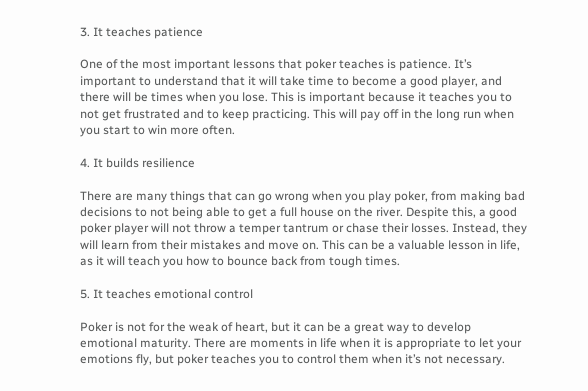3. It teaches patience

One of the most important lessons that poker teaches is patience. It’s important to understand that it will take time to become a good player, and there will be times when you lose. This is important because it teaches you to not get frustrated and to keep practicing. This will pay off in the long run when you start to win more often.

4. It builds resilience

There are many things that can go wrong when you play poker, from making bad decisions to not being able to get a full house on the river. Despite this, a good poker player will not throw a temper tantrum or chase their losses. Instead, they will learn from their mistakes and move on. This can be a valuable lesson in life, as it will teach you how to bounce back from tough times.

5. It teaches emotional control

Poker is not for the weak of heart, but it can be a great way to develop emotional maturity. There are moments in life when it is appropriate to let your emotions fly, but poker teaches you to control them when it’s not necessary.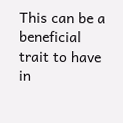This can be a beneficial trait to have in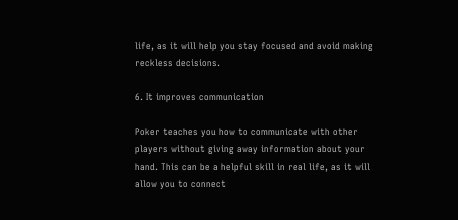life, as it will help you stay focused and avoid making reckless decisions.

6. It improves communication

Poker teaches you how to communicate with other players without giving away information about your hand. This can be a helpful skill in real life, as it will allow you to connect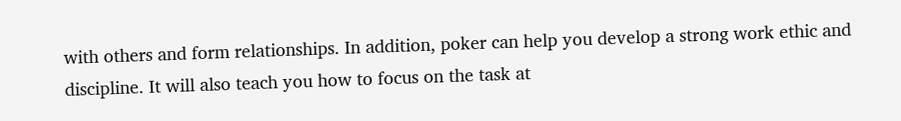with others and form relationships. In addition, poker can help you develop a strong work ethic and discipline. It will also teach you how to focus on the task at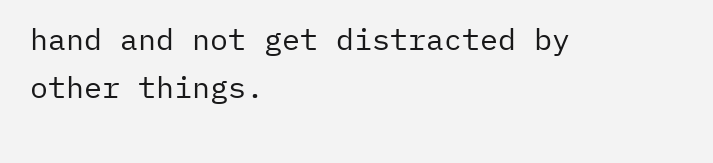hand and not get distracted by other things.